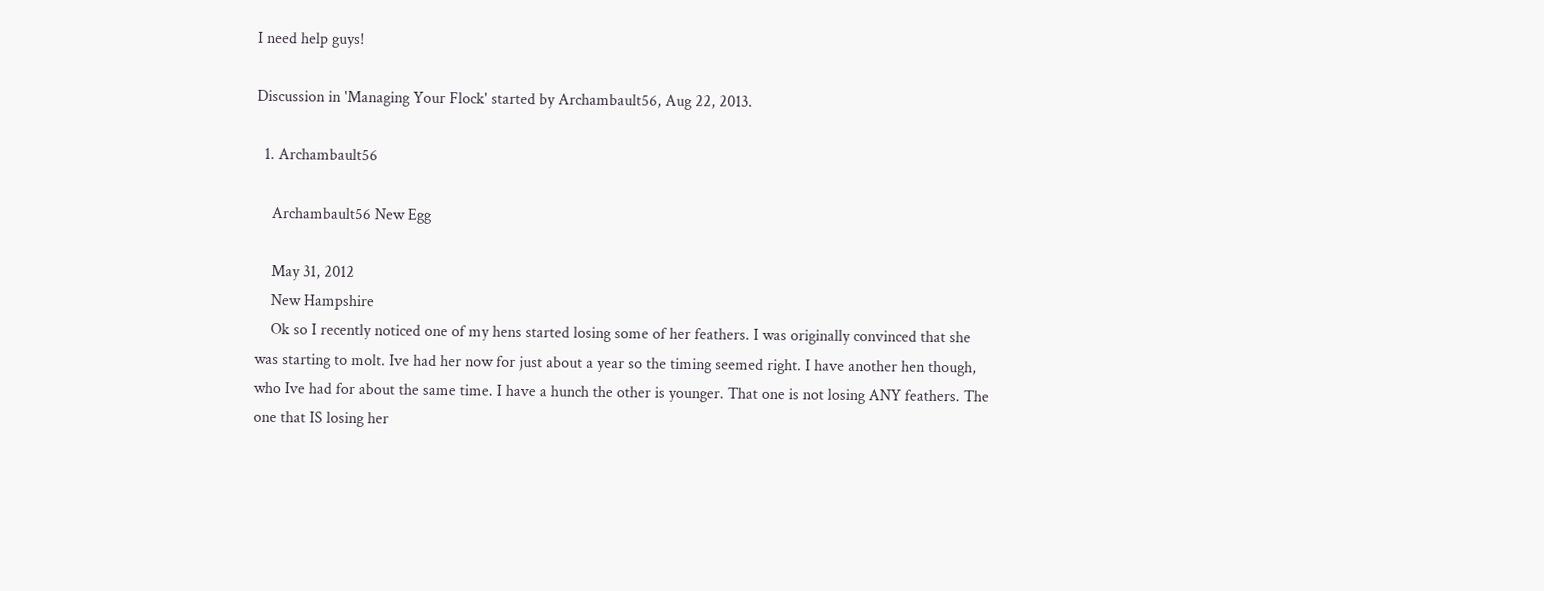I need help guys!

Discussion in 'Managing Your Flock' started by Archambault56, Aug 22, 2013.

  1. Archambault56

    Archambault56 New Egg

    May 31, 2012
    New Hampshire
    Ok so I recently noticed one of my hens started losing some of her feathers. I was originally convinced that she was starting to molt. Ive had her now for just about a year so the timing seemed right. I have another hen though, who Ive had for about the same time. I have a hunch the other is younger. That one is not losing ANY feathers. The one that IS losing her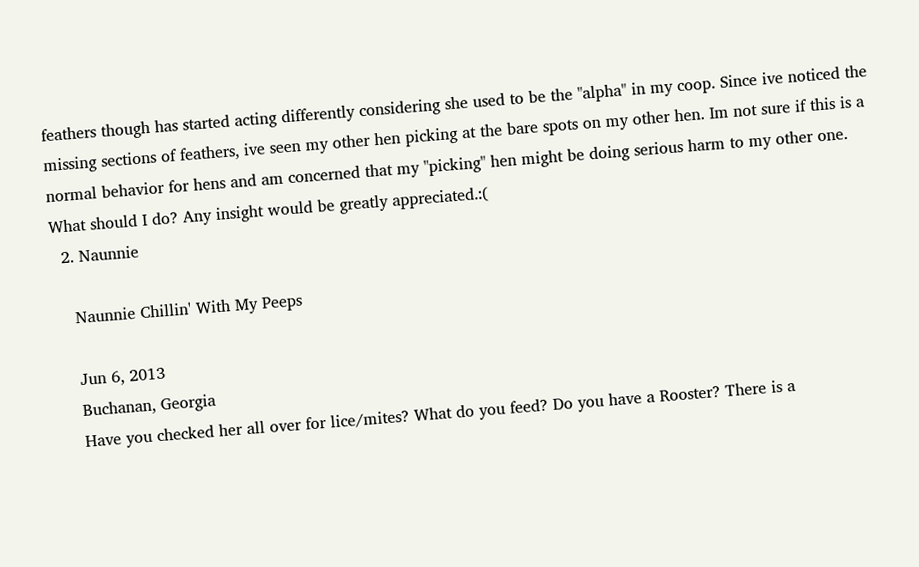feathers though has started acting differently considering she used to be the "alpha" in my coop. Since ive noticed the missing sections of feathers, ive seen my other hen picking at the bare spots on my other hen. Im not sure if this is a normal behavior for hens and am concerned that my "picking" hen might be doing serious harm to my other one. What should I do? Any insight would be greatly appreciated.:(
  2. Naunnie

    Naunnie Chillin' With My Peeps

    Jun 6, 2013
    Buchanan, Georgia
    Have you checked her all over for lice/mites? What do you feed? Do you have a Rooster? There is a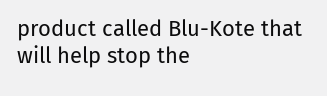product called Blu-Kote that will help stop the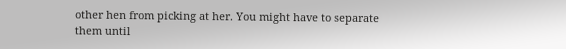other hen from picking at her. You might have to separate them until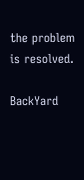the problem is resolved.

BackYard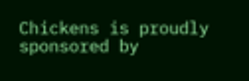Chickens is proudly sponsored by